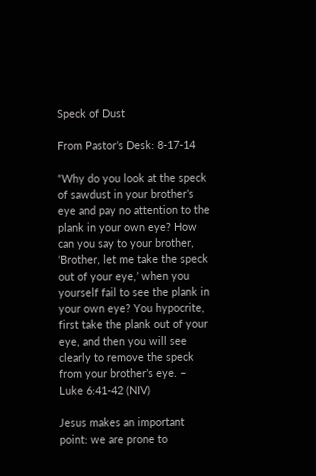Speck of Dust

From Pastor’s Desk: 8-17-14

“Why do you look at the speck of sawdust in your brother’s eye and pay no attention to the plank in your own eye? How can you say to your brother, ‘Brother, let me take the speck out of your eye,’ when you yourself fail to see the plank in your own eye? You hypocrite, first take the plank out of your eye, and then you will see clearly to remove the speck from your brother’s eye. – Luke 6:41-42 (NIV)

Jesus makes an important point: we are prone to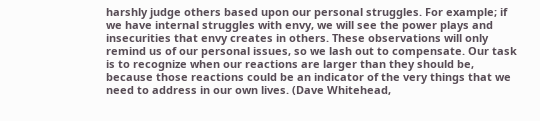harshly judge others based upon our personal struggles. For example; if we have internal struggles with envy, we will see the power plays and insecurities that envy creates in others. These observations will only remind us of our personal issues, so we lash out to compensate. Our task is to recognize when our reactions are larger than they should be, because those reactions could be an indicator of the very things that we need to address in our own lives. (Dave Whitehead,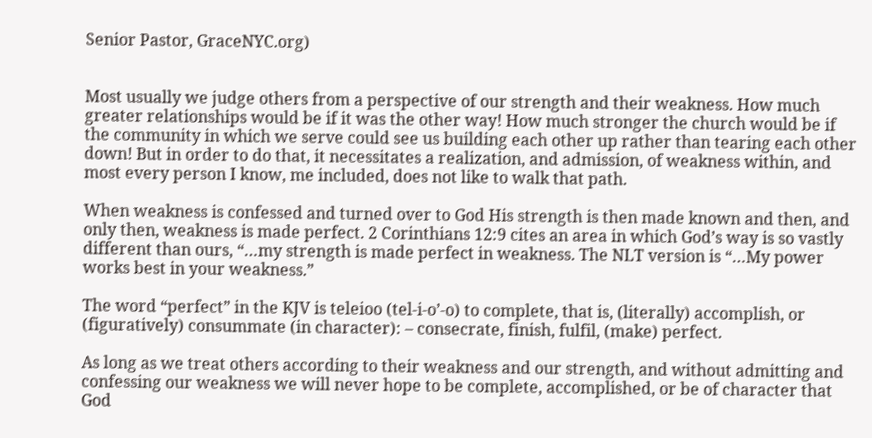Senior Pastor, GraceNYC.org)


Most usually we judge others from a perspective of our strength and their weakness. How much greater relationships would be if it was the other way! How much stronger the church would be if the community in which we serve could see us building each other up rather than tearing each other down! But in order to do that, it necessitates a realization, and admission, of weakness within, and most every person I know, me included, does not like to walk that path.

When weakness is confessed and turned over to God His strength is then made known and then, and only then, weakness is made perfect. 2 Corinthians 12:9 cites an area in which God’s way is so vastly different than ours, “…my strength is made perfect in weakness. The NLT version is “…My power works best in your weakness.”

The word “perfect” in the KJV is teleioo (tel-i-o’-o) to complete, that is, (literally) accomplish, or (figuratively) consummate (in character): – consecrate, finish, fulfil, (make) perfect.

As long as we treat others according to their weakness and our strength, and without admitting and confessing our weakness we will never hope to be complete, accomplished, or be of character that God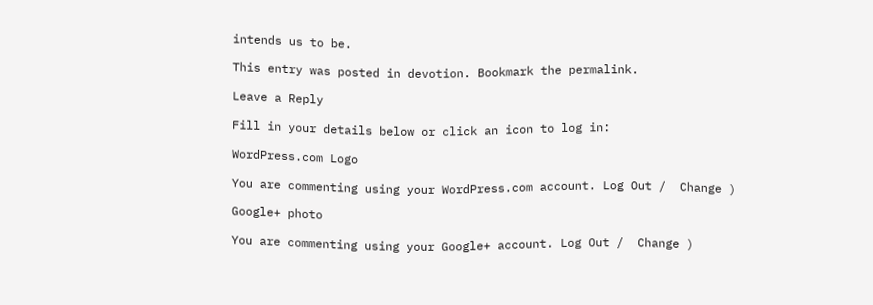intends us to be.

This entry was posted in devotion. Bookmark the permalink.

Leave a Reply

Fill in your details below or click an icon to log in:

WordPress.com Logo

You are commenting using your WordPress.com account. Log Out /  Change )

Google+ photo

You are commenting using your Google+ account. Log Out /  Change )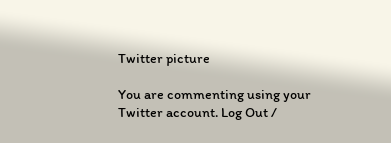Twitter picture

You are commenting using your Twitter account. Log Out /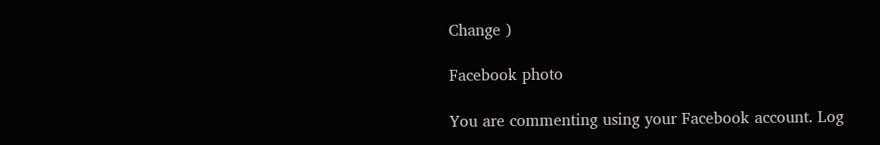Change )

Facebook photo

You are commenting using your Facebook account. Log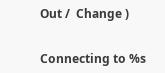Out /  Change )


Connecting to %s